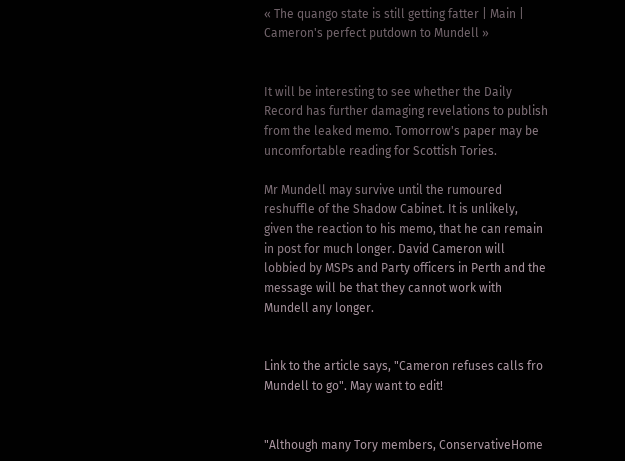« The quango state is still getting fatter | Main | Cameron's perfect putdown to Mundell »


It will be interesting to see whether the Daily Record has further damaging revelations to publish from the leaked memo. Tomorrow's paper may be uncomfortable reading for Scottish Tories.

Mr Mundell may survive until the rumoured reshuffle of the Shadow Cabinet. It is unlikely, given the reaction to his memo, that he can remain in post for much longer. David Cameron will lobbied by MSPs and Party officers in Perth and the message will be that they cannot work with Mundell any longer.


Link to the article says, "Cameron refuses calls fro Mundell to go". May want to edit!


"Although many Tory members, ConservativeHome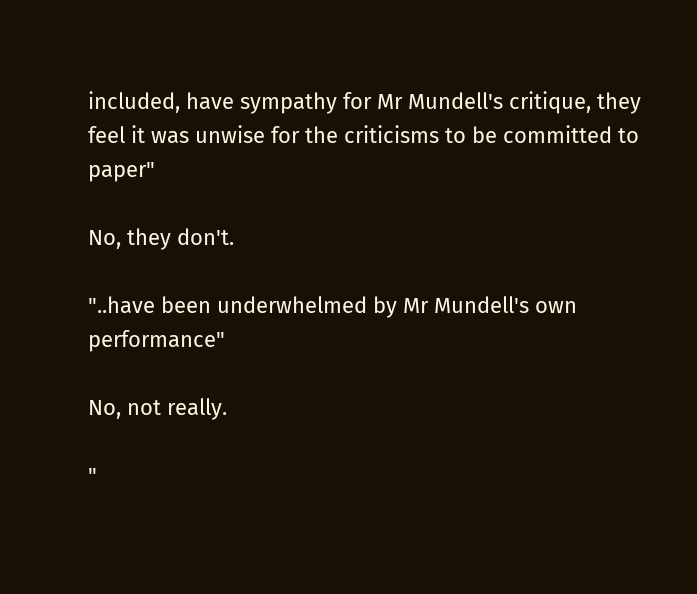included, have sympathy for Mr Mundell's critique, they feel it was unwise for the criticisms to be committed to paper"

No, they don't.

"..have been underwhelmed by Mr Mundell's own performance"

No, not really.

"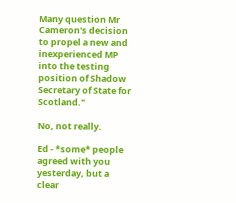Many question Mr Cameron's decision to propel a new and inexperienced MP into the testing position of Shadow Secretary of State for Scotland."

No, not really.

Ed - *some* people agreed with you yesterday, but a clear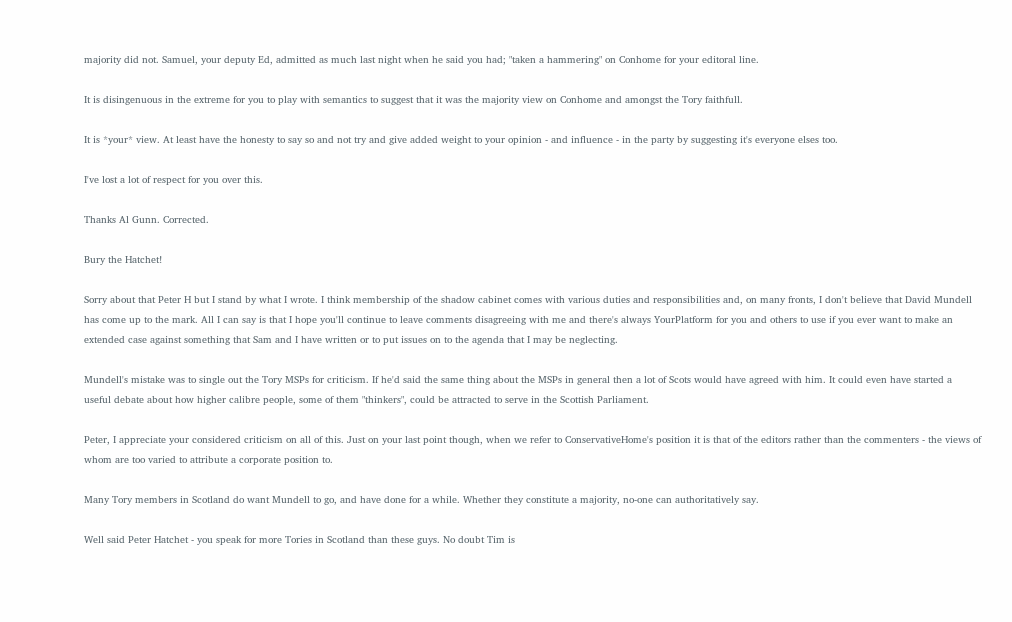majority did not. Samuel, your deputy Ed, admitted as much last night when he said you had; "taken a hammering" on Conhome for your editoral line.

It is disingenuous in the extreme for you to play with semantics to suggest that it was the majority view on Conhome and amongst the Tory faithfull.

It is *your* view. At least have the honesty to say so and not try and give added weight to your opinion - and influence - in the party by suggesting it's everyone elses too.

I've lost a lot of respect for you over this.

Thanks Al Gunn. Corrected.

Bury the Hatchet!

Sorry about that Peter H but I stand by what I wrote. I think membership of the shadow cabinet comes with various duties and responsibilities and, on many fronts, I don't believe that David Mundell has come up to the mark. All I can say is that I hope you'll continue to leave comments disagreeing with me and there's always YourPlatform for you and others to use if you ever want to make an extended case against something that Sam and I have written or to put issues on to the agenda that I may be neglecting.

Mundell's mistake was to single out the Tory MSPs for criticism. If he'd said the same thing about the MSPs in general then a lot of Scots would have agreed with him. It could even have started a useful debate about how higher calibre people, some of them "thinkers", could be attracted to serve in the Scottish Parliament.

Peter, I appreciate your considered criticism on all of this. Just on your last point though, when we refer to ConservativeHome's position it is that of the editors rather than the commenters - the views of whom are too varied to attribute a corporate position to.

Many Tory members in Scotland do want Mundell to go, and have done for a while. Whether they constitute a majority, no-one can authoritatively say.

Well said Peter Hatchet - you speak for more Tories in Scotland than these guys. No doubt Tim is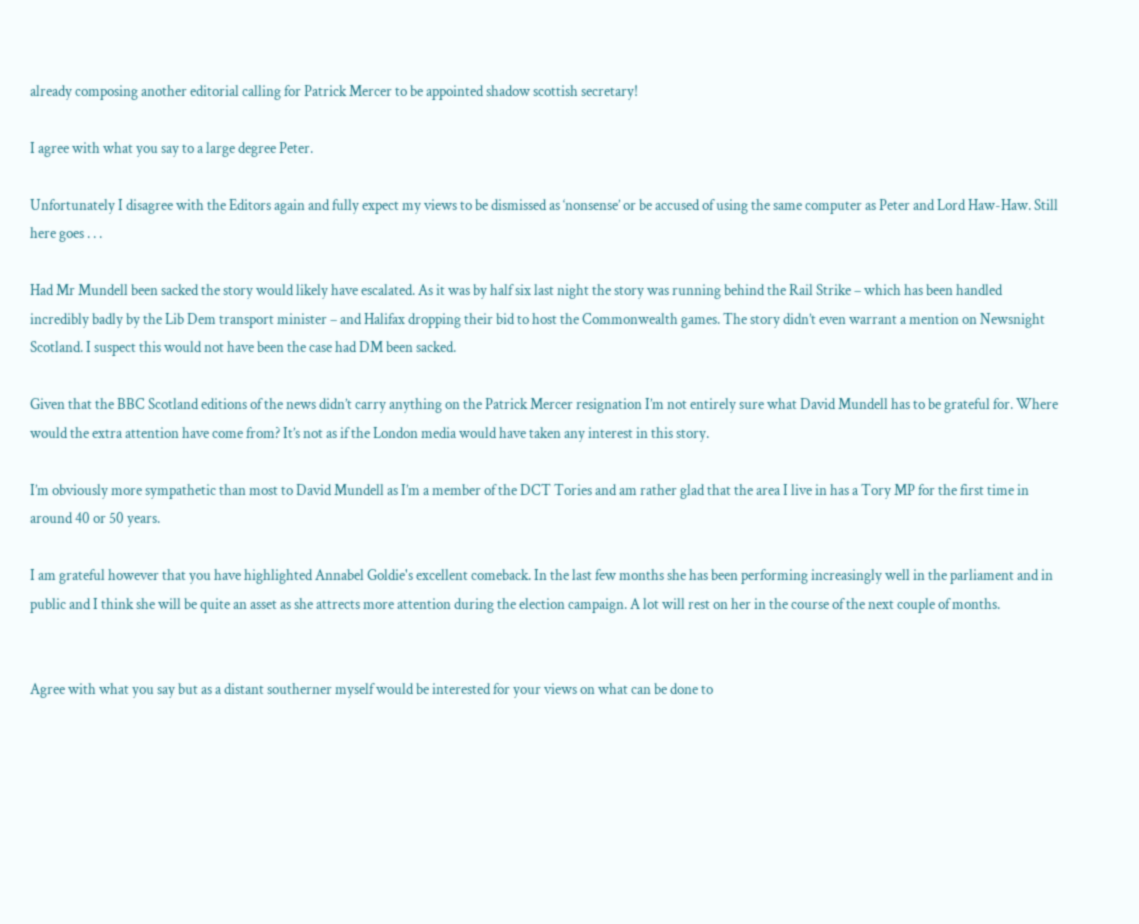already composing another editorial calling for Patrick Mercer to be appointed shadow scottish secretary!

I agree with what you say to a large degree Peter.

Unfortunately I disagree with the Editors again and fully expect my views to be dismissed as ‘nonsense’ or be accused of using the same computer as Peter and Lord Haw-Haw. Still here goes . . .

Had Mr Mundell been sacked the story would likely have escalated. As it was by half six last night the story was running behind the Rail Strike – which has been handled incredibly badly by the Lib Dem transport minister – and Halifax dropping their bid to host the Commonwealth games. The story didn’t even warrant a mention on Newsnight Scotland. I suspect this would not have been the case had DM been sacked.

Given that the BBC Scotland editions of the news didn’t carry anything on the Patrick Mercer resignation I’m not entirely sure what David Mundell has to be grateful for. Where would the extra attention have come from? It’s not as if the London media would have taken any interest in this story.

I’m obviously more sympathetic than most to David Mundell as I’m a member of the DCT Tories and am rather glad that the area I live in has a Tory MP for the first time in around 40 or 50 years.

I am grateful however that you have highlighted Annabel Goldie's excellent comeback. In the last few months she has been performing increasingly well in the parliament and in public and I think she will be quite an asset as she attrects more attention during the election campaign. A lot will rest on her in the course of the next couple of months.


Agree with what you say but as a distant southerner myself would be interested for your views on what can be done to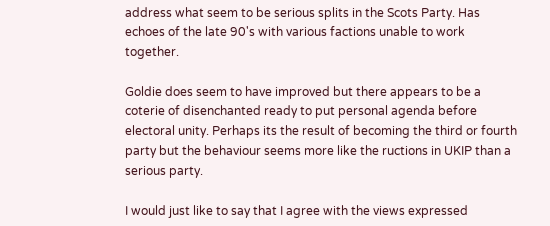address what seem to be serious splits in the Scots Party. Has echoes of the late 90's with various factions unable to work together.

Goldie does seem to have improved but there appears to be a coterie of disenchanted ready to put personal agenda before electoral unity. Perhaps its the result of becoming the third or fourth party but the behaviour seems more like the ructions in UKIP than a serious party.

I would just like to say that I agree with the views expressed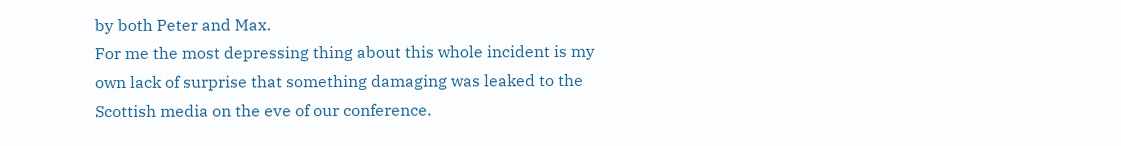by both Peter and Max.
For me the most depressing thing about this whole incident is my own lack of surprise that something damaging was leaked to the Scottish media on the eve of our conference.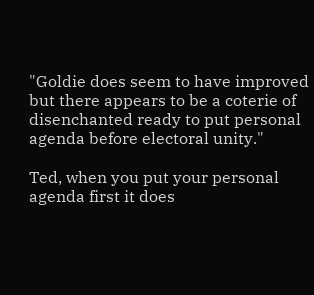"Goldie does seem to have improved but there appears to be a coterie of disenchanted ready to put personal agenda before electoral unity."

Ted, when you put your personal agenda first it does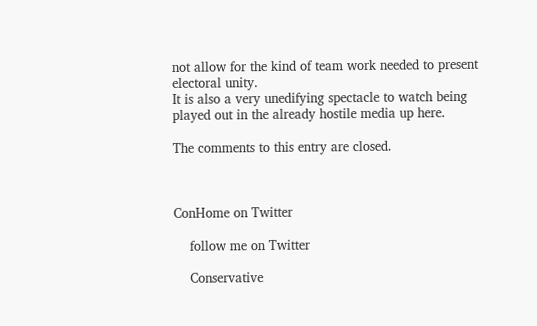not allow for the kind of team work needed to present electoral unity.
It is also a very unedifying spectacle to watch being played out in the already hostile media up here.

The comments to this entry are closed.



ConHome on Twitter

    follow me on Twitter

    Conservative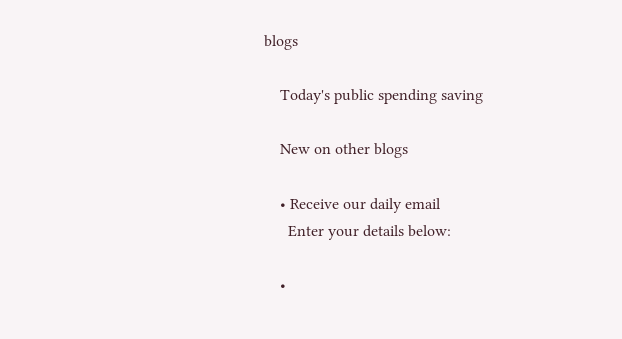blogs

    Today's public spending saving

    New on other blogs

    • Receive our daily email
      Enter your details below:

    •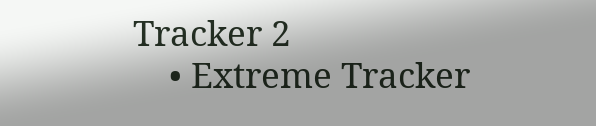Tracker 2
    • Extreme Tracker